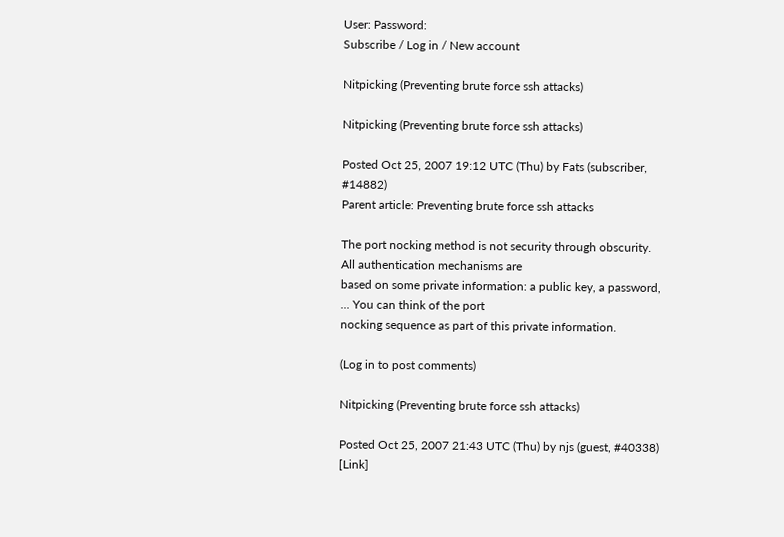User: Password:
Subscribe / Log in / New account

Nitpicking (Preventing brute force ssh attacks)

Nitpicking (Preventing brute force ssh attacks)

Posted Oct 25, 2007 19:12 UTC (Thu) by Fats (subscriber, #14882)
Parent article: Preventing brute force ssh attacks

The port nocking method is not security through obscurity. All authentication mechanisms are
based on some private information: a public key, a password, ... You can think of the port
nocking sequence as part of this private information.

(Log in to post comments)

Nitpicking (Preventing brute force ssh attacks)

Posted Oct 25, 2007 21:43 UTC (Thu) by njs (guest, #40338) [Link]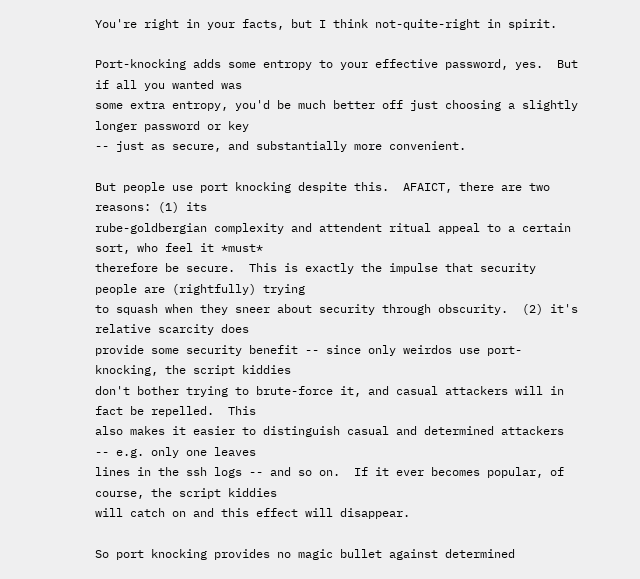You're right in your facts, but I think not-quite-right in spirit.

Port-knocking adds some entropy to your effective password, yes.  But if all you wanted was
some extra entropy, you'd be much better off just choosing a slightly longer password or key
-- just as secure, and substantially more convenient.

But people use port knocking despite this.  AFAICT, there are two reasons: (1) its
rube-goldbergian complexity and attendent ritual appeal to a certain sort, who feel it *must*
therefore be secure.  This is exactly the impulse that security people are (rightfully) trying
to squash when they sneer about security through obscurity.  (2) it's relative scarcity does
provide some security benefit -- since only weirdos use port-knocking, the script kiddies
don't bother trying to brute-force it, and casual attackers will in fact be repelled.  This
also makes it easier to distinguish casual and determined attackers -- e.g. only one leaves
lines in the ssh logs -- and so on.  If it ever becomes popular, of course, the script kiddies
will catch on and this effect will disappear.

So port knocking provides no magic bullet against determined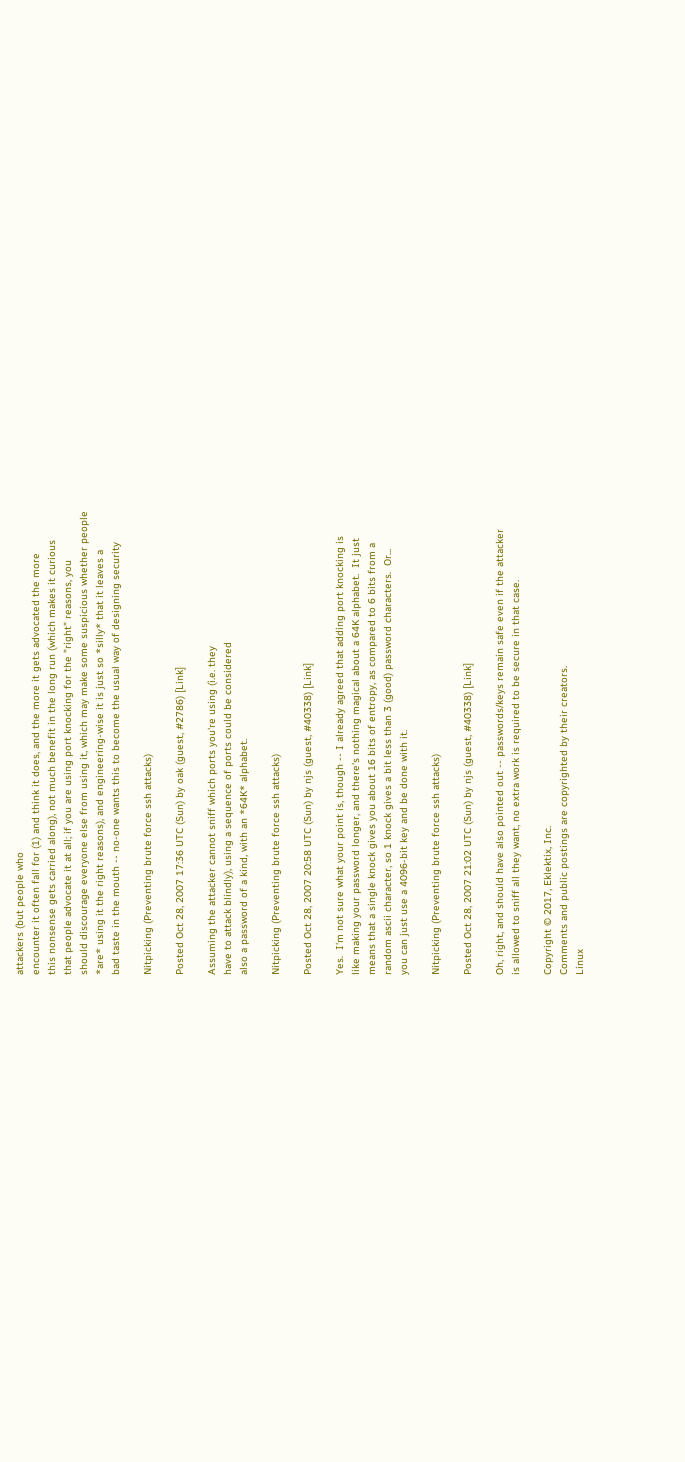attackers (but people who
encounter it often fall for (1) and think it does, and the more it gets advocated the more
this nonsense gets carried along), not much benefit in the long run (which makes it curious
that people advocate it at all; if you are using port knocking for the "right" reasons, you
should discourage everyone else from using it, which may make some suspicious whether people
*are* using it the right reasons), and engineering-wise it is just so *silly* that it leaves a
bad taste in the mouth -- no-one wants this to become the usual way of designing security

Nitpicking (Preventing brute force ssh attacks)

Posted Oct 28, 2007 17:36 UTC (Sun) by oak (guest, #2786) [Link]

Assuming the attacker cannot sniff which ports you're using (i.e. they
have to attack blindly), using a sequence of ports could be considered
also a password of a kind, with an *64K* alphabet.

Nitpicking (Preventing brute force ssh attacks)

Posted Oct 28, 2007 20:58 UTC (Sun) by njs (guest, #40338) [Link]

Yes.  I'm not sure what your point is, though -- I already agreed that adding port knocking is
like making your password longer, and there's nothing magical about a 64K alphabet.  It just
means that a single knock gives you about 16 bits of entropy, as compared to 6 bits from a
random ascii character, so 1 knock gives a bit less than 3 (good) password characters.  Or...
you can just use a 4096-bit key and be done with it.

Nitpicking (Preventing brute force ssh attacks)

Posted Oct 28, 2007 21:02 UTC (Sun) by njs (guest, #40338) [Link]

Oh, right, and should have also pointed out -- passwords/keys remain safe even if the attacker
is allowed to sniff all they want, no extra work is required to be secure in that case.

Copyright © 2017, Eklektix, Inc.
Comments and public postings are copyrighted by their creators.
Linux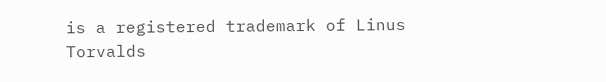is a registered trademark of Linus Torvalds